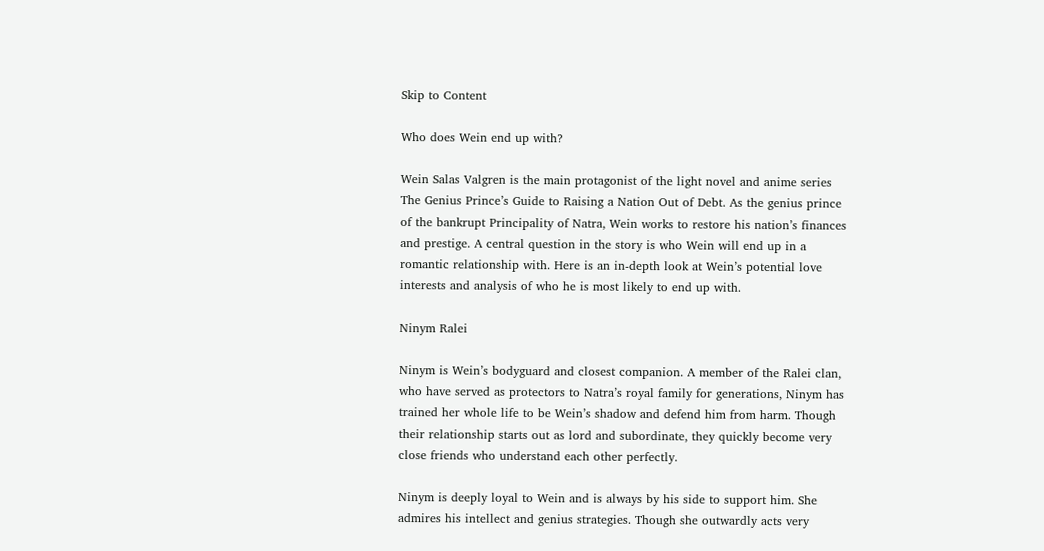Skip to Content

Who does Wein end up with?

Wein Salas Valgren is the main protagonist of the light novel and anime series The Genius Prince’s Guide to Raising a Nation Out of Debt. As the genius prince of the bankrupt Principality of Natra, Wein works to restore his nation’s finances and prestige. A central question in the story is who Wein will end up in a romantic relationship with. Here is an in-depth look at Wein’s potential love interests and analysis of who he is most likely to end up with.

Ninym Ralei

Ninym is Wein’s bodyguard and closest companion. A member of the Ralei clan, who have served as protectors to Natra’s royal family for generations, Ninym has trained her whole life to be Wein’s shadow and defend him from harm. Though their relationship starts out as lord and subordinate, they quickly become very close friends who understand each other perfectly.

Ninym is deeply loyal to Wein and is always by his side to support him. She admires his intellect and genius strategies. Though she outwardly acts very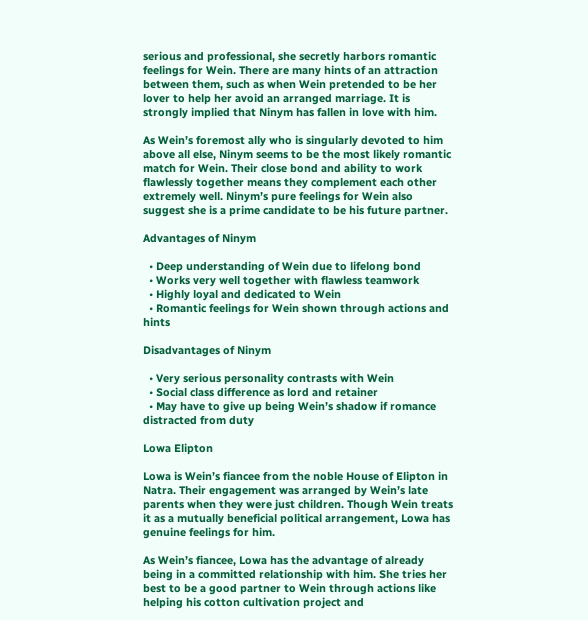serious and professional, she secretly harbors romantic feelings for Wein. There are many hints of an attraction between them, such as when Wein pretended to be her lover to help her avoid an arranged marriage. It is strongly implied that Ninym has fallen in love with him.

As Wein’s foremost ally who is singularly devoted to him above all else, Ninym seems to be the most likely romantic match for Wein. Their close bond and ability to work flawlessly together means they complement each other extremely well. Ninym’s pure feelings for Wein also suggest she is a prime candidate to be his future partner.

Advantages of Ninym

  • Deep understanding of Wein due to lifelong bond
  • Works very well together with flawless teamwork
  • Highly loyal and dedicated to Wein
  • Romantic feelings for Wein shown through actions and hints

Disadvantages of Ninym

  • Very serious personality contrasts with Wein
  • Social class difference as lord and retainer
  • May have to give up being Wein’s shadow if romance distracted from duty

Lowa Elipton

Lowa is Wein’s fiancee from the noble House of Elipton in Natra. Their engagement was arranged by Wein’s late parents when they were just children. Though Wein treats it as a mutually beneficial political arrangement, Lowa has genuine feelings for him.

As Wein’s fiancee, Lowa has the advantage of already being in a committed relationship with him. She tries her best to be a good partner to Wein through actions like helping his cotton cultivation project and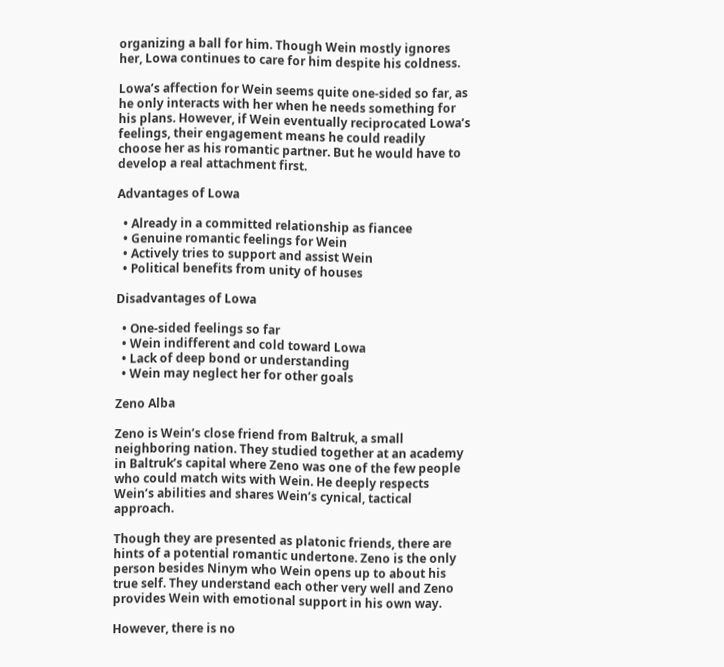organizing a ball for him. Though Wein mostly ignores her, Lowa continues to care for him despite his coldness.

Lowa’s affection for Wein seems quite one-sided so far, as he only interacts with her when he needs something for his plans. However, if Wein eventually reciprocated Lowa’s feelings, their engagement means he could readily choose her as his romantic partner. But he would have to develop a real attachment first.

Advantages of Lowa

  • Already in a committed relationship as fiancee
  • Genuine romantic feelings for Wein
  • Actively tries to support and assist Wein
  • Political benefits from unity of houses

Disadvantages of Lowa

  • One-sided feelings so far
  • Wein indifferent and cold toward Lowa
  • Lack of deep bond or understanding
  • Wein may neglect her for other goals

Zeno Alba

Zeno is Wein’s close friend from Baltruk, a small neighboring nation. They studied together at an academy in Baltruk’s capital where Zeno was one of the few people who could match wits with Wein. He deeply respects Wein’s abilities and shares Wein’s cynical, tactical approach.

Though they are presented as platonic friends, there are hints of a potential romantic undertone. Zeno is the only person besides Ninym who Wein opens up to about his true self. They understand each other very well and Zeno provides Wein with emotional support in his own way.

However, there is no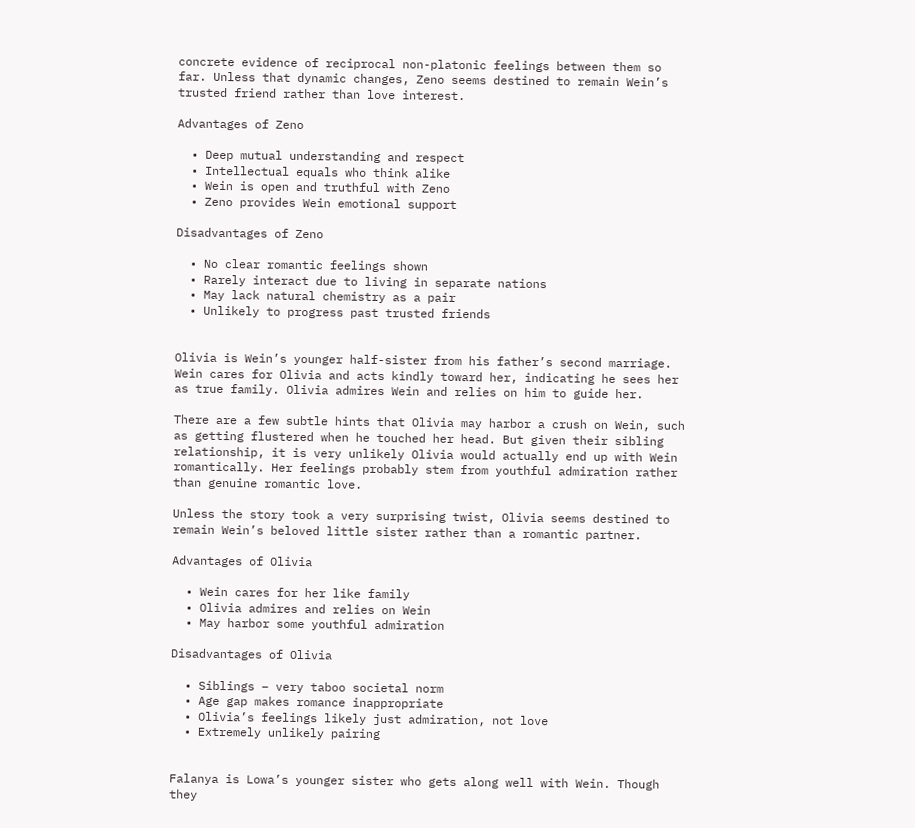concrete evidence of reciprocal non-platonic feelings between them so far. Unless that dynamic changes, Zeno seems destined to remain Wein’s trusted friend rather than love interest.

Advantages of Zeno

  • Deep mutual understanding and respect
  • Intellectual equals who think alike
  • Wein is open and truthful with Zeno
  • Zeno provides Wein emotional support

Disadvantages of Zeno

  • No clear romantic feelings shown
  • Rarely interact due to living in separate nations
  • May lack natural chemistry as a pair
  • Unlikely to progress past trusted friends


Olivia is Wein’s younger half-sister from his father’s second marriage. Wein cares for Olivia and acts kindly toward her, indicating he sees her as true family. Olivia admires Wein and relies on him to guide her.

There are a few subtle hints that Olivia may harbor a crush on Wein, such as getting flustered when he touched her head. But given their sibling relationship, it is very unlikely Olivia would actually end up with Wein romantically. Her feelings probably stem from youthful admiration rather than genuine romantic love.

Unless the story took a very surprising twist, Olivia seems destined to remain Wein’s beloved little sister rather than a romantic partner.

Advantages of Olivia

  • Wein cares for her like family
  • Olivia admires and relies on Wein
  • May harbor some youthful admiration

Disadvantages of Olivia

  • Siblings – very taboo societal norm
  • Age gap makes romance inappropriate
  • Olivia’s feelings likely just admiration, not love
  • Extremely unlikely pairing


Falanya is Lowa’s younger sister who gets along well with Wein. Though they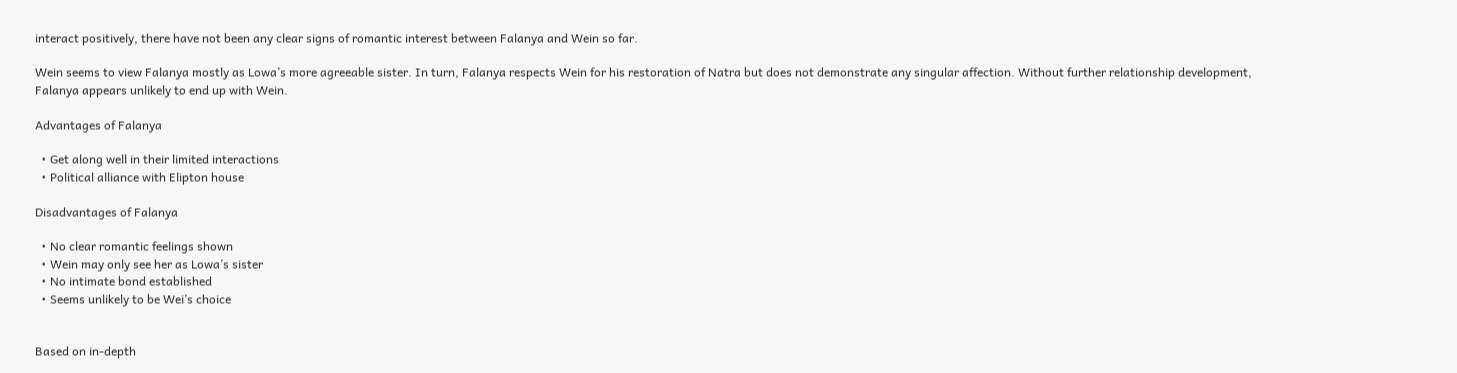interact positively, there have not been any clear signs of romantic interest between Falanya and Wein so far.

Wein seems to view Falanya mostly as Lowa’s more agreeable sister. In turn, Falanya respects Wein for his restoration of Natra but does not demonstrate any singular affection. Without further relationship development, Falanya appears unlikely to end up with Wein.

Advantages of Falanya

  • Get along well in their limited interactions
  • Political alliance with Elipton house

Disadvantages of Falanya

  • No clear romantic feelings shown
  • Wein may only see her as Lowa’s sister
  • No intimate bond established
  • Seems unlikely to be Wei’s choice


Based on in-depth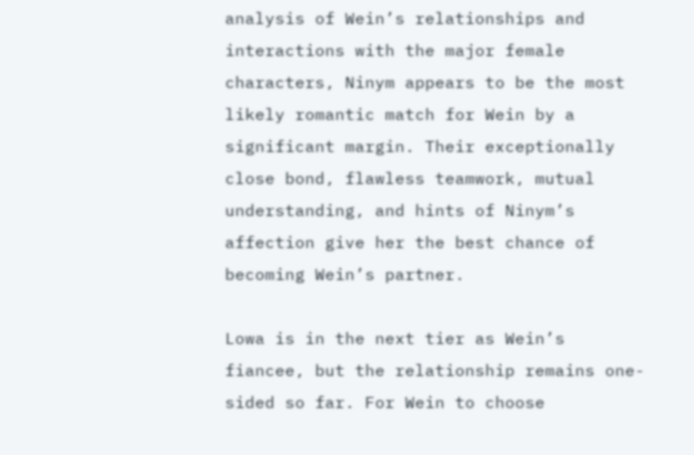analysis of Wein’s relationships and interactions with the major female characters, Ninym appears to be the most likely romantic match for Wein by a significant margin. Their exceptionally close bond, flawless teamwork, mutual understanding, and hints of Ninym’s affection give her the best chance of becoming Wein’s partner.

Lowa is in the next tier as Wein’s fiancee, but the relationship remains one-sided so far. For Wein to choose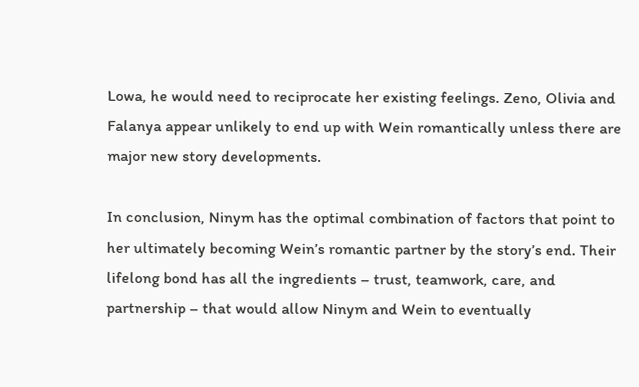Lowa, he would need to reciprocate her existing feelings. Zeno, Olivia and Falanya appear unlikely to end up with Wein romantically unless there are major new story developments.

In conclusion, Ninym has the optimal combination of factors that point to her ultimately becoming Wein’s romantic partner by the story’s end. Their lifelong bond has all the ingredients – trust, teamwork, care, and partnership – that would allow Ninym and Wein to eventually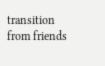transition from friends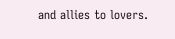and allies to lovers.